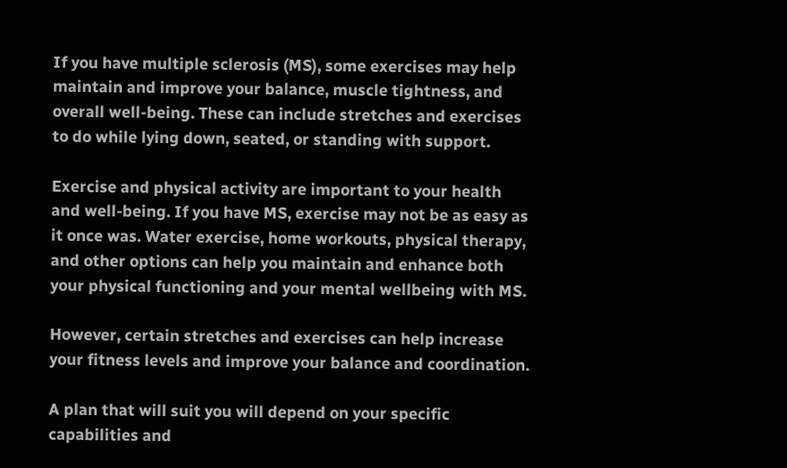If you have multiple sclerosis (MS), some exercises may help maintain and improve your balance, muscle tightness, and overall well-being. These can include stretches and exercises to do while lying down, seated, or standing with support.

Exercise and physical activity are important to your health and well-being. If you have MS, exercise may not be as easy as it once was. Water exercise, home workouts, physical therapy, and other options can help you maintain and enhance both your physical functioning and your mental wellbeing with MS.

However, certain stretches and exercises can help increase your fitness levels and improve your balance and coordination.

A plan that will suit you will depend on your specific capabilities and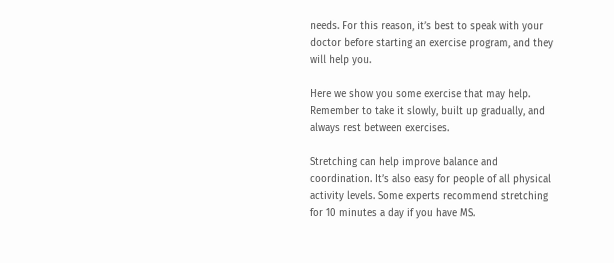needs. For this reason, it’s best to speak with your doctor before starting an exercise program, and they will help you.

Here we show you some exercise that may help. Remember to take it slowly, built up gradually, and always rest between exercises.

Stretching can help improve balance and coordination. It’s also easy for people of all physical activity levels. Some experts recommend stretching for 10 minutes a day if you have MS.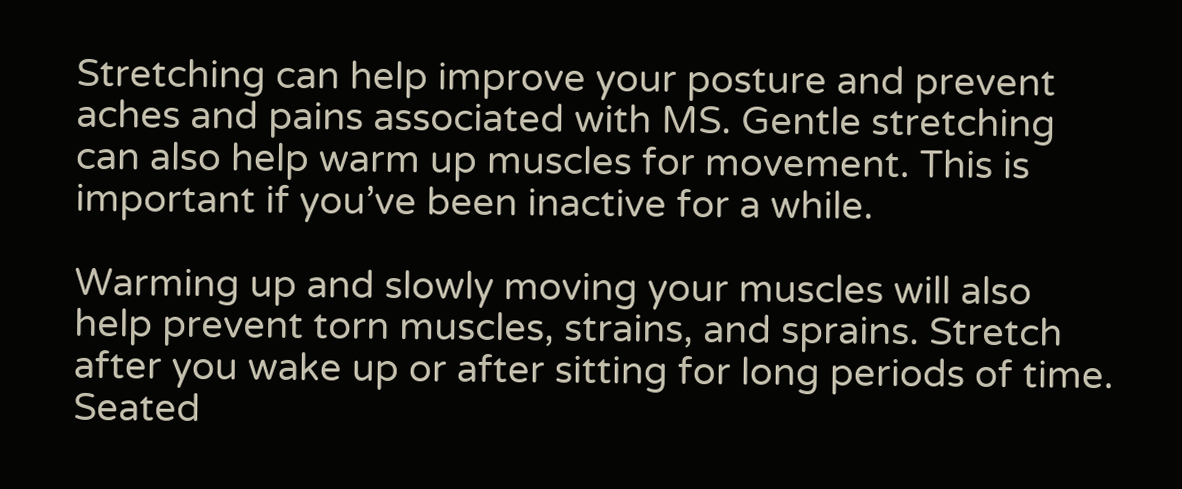Stretching can help improve your posture and prevent aches and pains associated with MS. Gentle stretching can also help warm up muscles for movement. This is important if you’ve been inactive for a while.

Warming up and slowly moving your muscles will also help prevent torn muscles, strains, and sprains. Stretch after you wake up or after sitting for long periods of time. Seated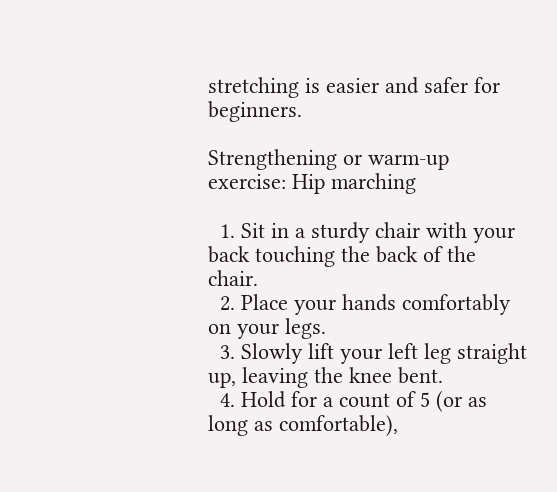stretching is easier and safer for beginners.

Strengthening or warm-up exercise: Hip marching

  1. Sit in a sturdy chair with your back touching the back of the chair.
  2. Place your hands comfortably on your legs.
  3. Slowly lift your left leg straight up, leaving the knee bent.
  4. Hold for a count of 5 (or as long as comfortable),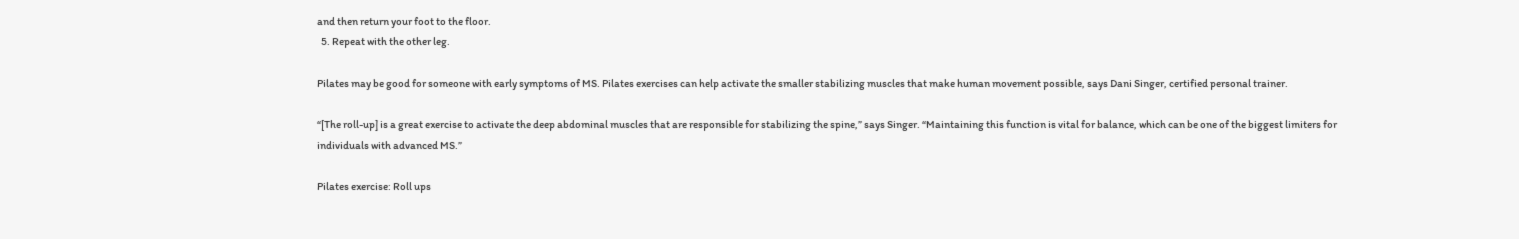and then return your foot to the floor.
  5. Repeat with the other leg.

Pilates may be good for someone with early symptoms of MS. Pilates exercises can help activate the smaller stabilizing muscles that make human movement possible, says Dani Singer, certified personal trainer.

“[The roll-up] is a great exercise to activate the deep abdominal muscles that are responsible for stabilizing the spine,” says Singer. “Maintaining this function is vital for balance, which can be one of the biggest limiters for individuals with advanced MS.”

Pilates exercise: Roll ups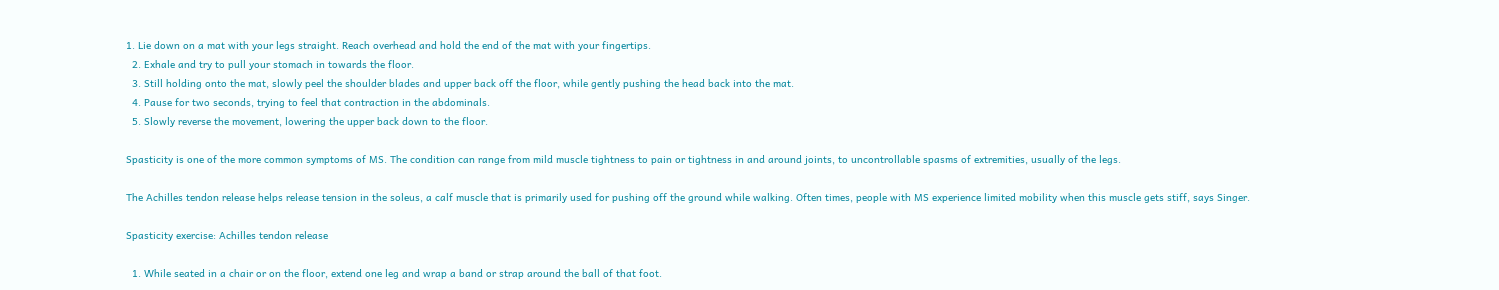1. Lie down on a mat with your legs straight. Reach overhead and hold the end of the mat with your fingertips.
  2. Exhale and try to pull your stomach in towards the floor.
  3. Still holding onto the mat, slowly peel the shoulder blades and upper back off the floor, while gently pushing the head back into the mat.
  4. Pause for two seconds, trying to feel that contraction in the abdominals.
  5. Slowly reverse the movement, lowering the upper back down to the floor.

Spasticity is one of the more common symptoms of MS. The condition can range from mild muscle tightness to pain or tightness in and around joints, to uncontrollable spasms of extremities, usually of the legs.

The Achilles tendon release helps release tension in the soleus, a calf muscle that is primarily used for pushing off the ground while walking. Often times, people with MS experience limited mobility when this muscle gets stiff, says Singer.

Spasticity exercise: Achilles tendon release

  1. While seated in a chair or on the floor, extend one leg and wrap a band or strap around the ball of that foot.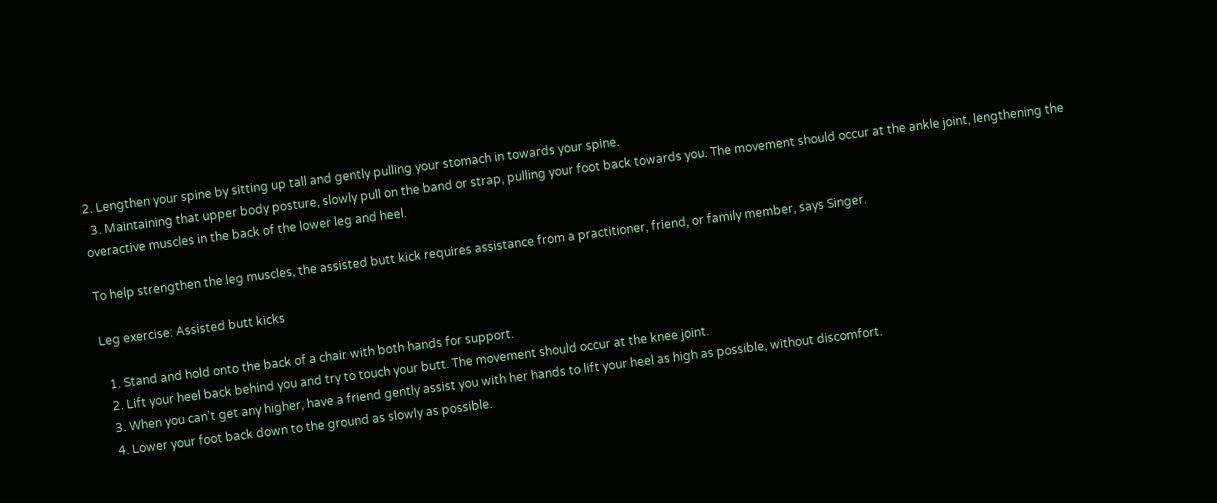2. Lengthen your spine by sitting up tall and gently pulling your stomach in towards your spine.
  3. Maintaining that upper body posture, slowly pull on the band or strap, pulling your foot back towards you. The movement should occur at the ankle joint, lengthening the overactive muscles in the back of the lower leg and heel.

To help strengthen the leg muscles, the assisted butt kick requires assistance from a practitioner, friend, or family member, says Singer.

Leg exercise: Assisted butt kicks

  1. Stand and hold onto the back of a chair with both hands for support.
  2. Lift your heel back behind you and try to touch your butt. The movement should occur at the knee joint.
  3. When you can’t get any higher, have a friend gently assist you with her hands to lift your heel as high as possible, without discomfort.
  4. Lower your foot back down to the ground as slowly as possible.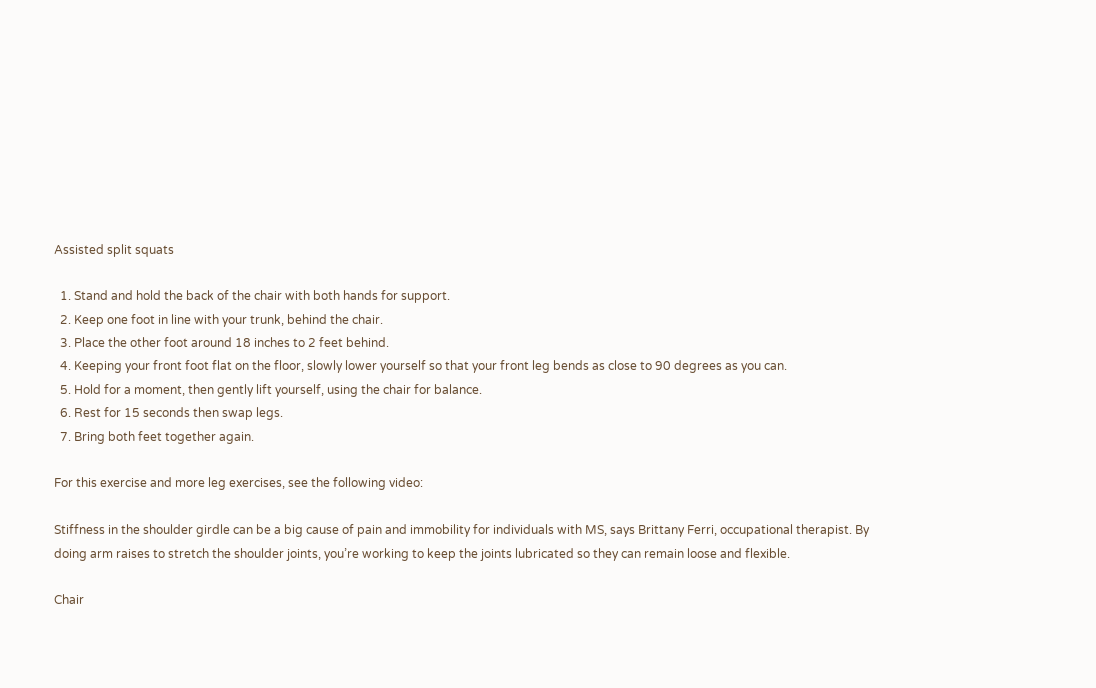Assisted split squats

  1. Stand and hold the back of the chair with both hands for support.
  2. Keep one foot in line with your trunk, behind the chair.
  3. Place the other foot around 18 inches to 2 feet behind.
  4. Keeping your front foot flat on the floor, slowly lower yourself so that your front leg bends as close to 90 degrees as you can.
  5. Hold for a moment, then gently lift yourself, using the chair for balance.
  6. Rest for 15 seconds then swap legs.
  7. Bring both feet together again.

For this exercise and more leg exercises, see the following video:

Stiffness in the shoulder girdle can be a big cause of pain and immobility for individuals with MS, says Brittany Ferri, occupational therapist. By doing arm raises to stretch the shoulder joints, you’re working to keep the joints lubricated so they can remain loose and flexible.

Chair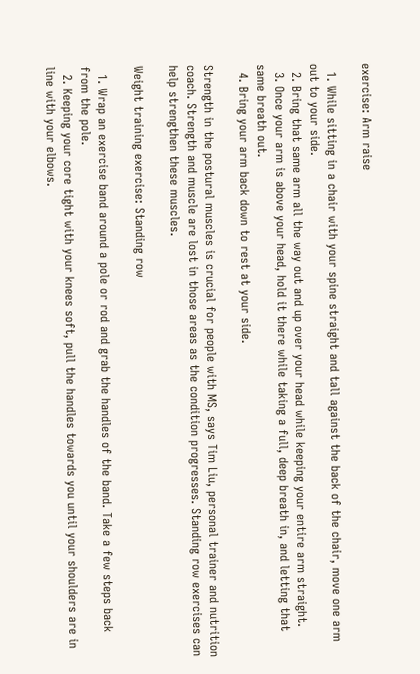exercise: Arm raise

  1. While sitting in a chair with your spine straight and tall against the back of the chair, move one arm out to your side.
  2. Bring that same arm all the way out and up over your head while keeping your entire arm straight.
  3. Once your arm is above your head, hold it there while taking a full, deep breath in, and letting that same breath out.
  4. Bring your arm back down to rest at your side.

Strength in the postural muscles is crucial for people with MS, says Tim Liu, personal trainer and nutrition coach. Strength and muscle are lost in those areas as the condition progresses. Standing row exercises can help strengthen these muscles.

Weight training exercise: Standing row

  1. Wrap an exercise band around a pole or rod and grab the handles of the band. Take a few steps back from the pole.
  2. Keeping your core tight with your knees soft, pull the handles towards you until your shoulders are in line with your elbows.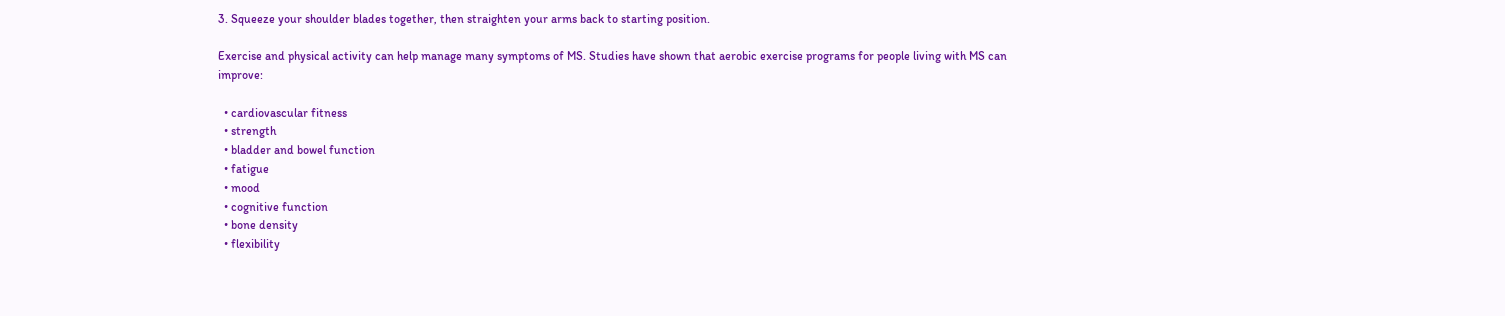3. Squeeze your shoulder blades together, then straighten your arms back to starting position.

Exercise and physical activity can help manage many symptoms of MS. Studies have shown that aerobic exercise programs for people living with MS can improve:

  • cardiovascular fitness
  • strength
  • bladder and bowel function
  • fatigue
  • mood
  • cognitive function
  • bone density
  • flexibility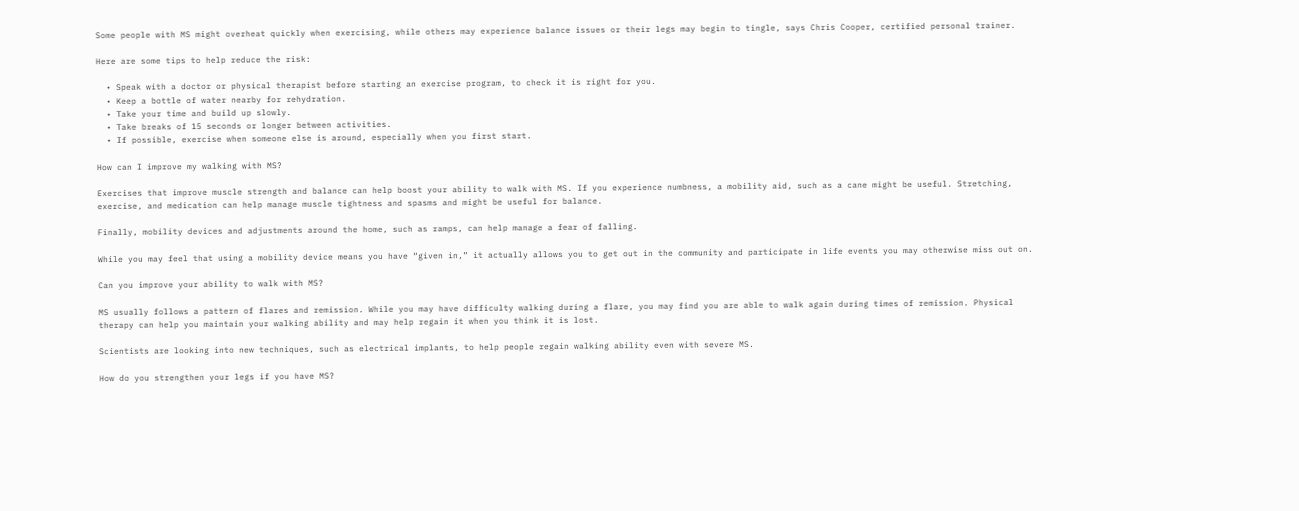Some people with MS might overheat quickly when exercising, while others may experience balance issues or their legs may begin to tingle, says Chris Cooper, certified personal trainer.

Here are some tips to help reduce the risk:

  • Speak with a doctor or physical therapist before starting an exercise program, to check it is right for you.
  • Keep a bottle of water nearby for rehydration.
  • Take your time and build up slowly.
  • Take breaks of 15 seconds or longer between activities.
  • If possible, exercise when someone else is around, especially when you first start.

How can I improve my walking with MS?

Exercises that improve muscle strength and balance can help boost your ability to walk with MS. If you experience numbness, a mobility aid, such as a cane might be useful. Stretching, exercise, and medication can help manage muscle tightness and spasms and might be useful for balance.

Finally, mobility devices and adjustments around the home, such as ramps, can help manage a fear of falling.

While you may feel that using a mobility device means you have “given in,” it actually allows you to get out in the community and participate in life events you may otherwise miss out on.

Can you improve your ability to walk with MS?

MS usually follows a pattern of flares and remission. While you may have difficulty walking during a flare, you may find you are able to walk again during times of remission. Physical therapy can help you maintain your walking ability and may help regain it when you think it is lost.

Scientists are looking into new techniques, such as electrical implants, to help people regain walking ability even with severe MS.

How do you strengthen your legs if you have MS?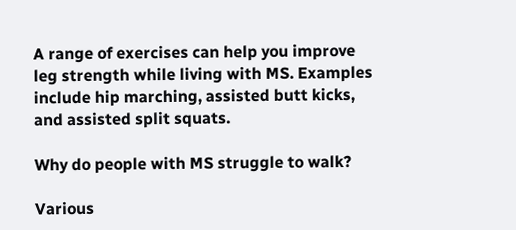A range of exercises can help you improve leg strength while living with MS. Examples include hip marching, assisted butt kicks, and assisted split squats.

Why do people with MS struggle to walk?

Various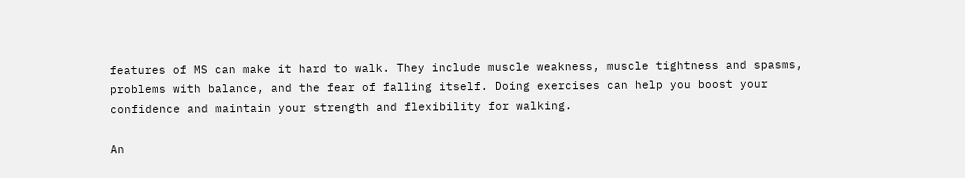features of MS can make it hard to walk. They include muscle weakness, muscle tightness and spasms, problems with balance, and the fear of falling itself. Doing exercises can help you boost your confidence and maintain your strength and flexibility for walking.

An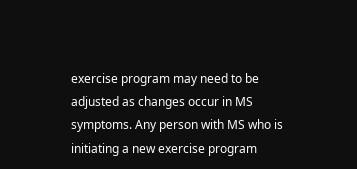exercise program may need to be adjusted as changes occur in MS symptoms. Any person with MS who is initiating a new exercise program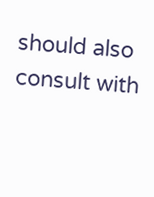should also consult with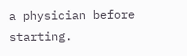a physician before starting.